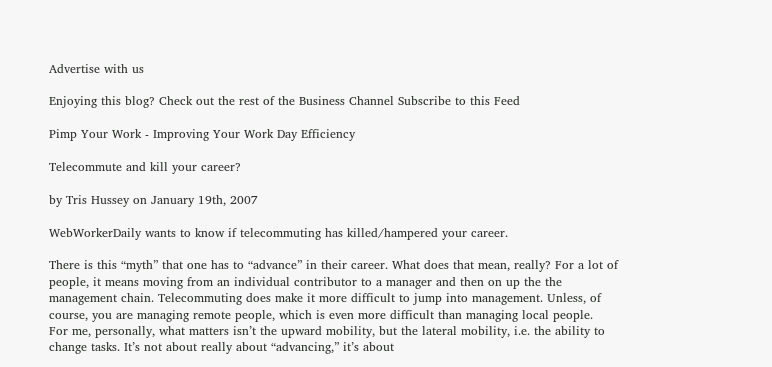Advertise with us

Enjoying this blog? Check out the rest of the Business Channel Subscribe to this Feed

Pimp Your Work - Improving Your Work Day Efficiency

Telecommute and kill your career?

by Tris Hussey on January 19th, 2007

WebWorkerDaily wants to know if telecommuting has killed/hampered your career.

There is this “myth” that one has to “advance” in their career. What does that mean, really? For a lot of people, it means moving from an individual contributor to a manager and then on up the the management chain. Telecommuting does make it more difficult to jump into management. Unless, of course, you are managing remote people, which is even more difficult than managing local people.
For me, personally, what matters isn’t the upward mobility, but the lateral mobility, i.e. the ability to change tasks. It’s not about really about “advancing,” it’s about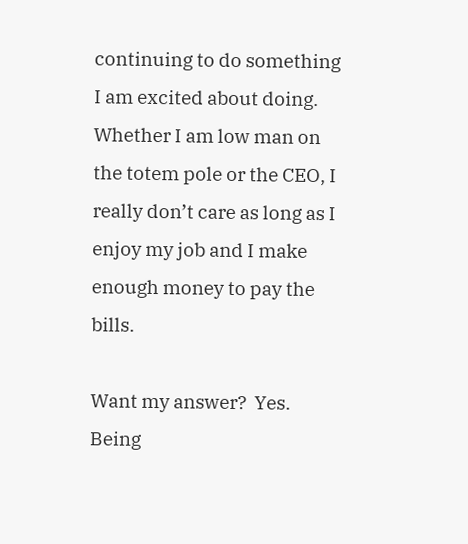continuing to do something I am excited about doing. Whether I am low man on the totem pole or the CEO, I really don’t care as long as I enjoy my job and I make enough money to pay the bills.

Want my answer?  Yes.  Being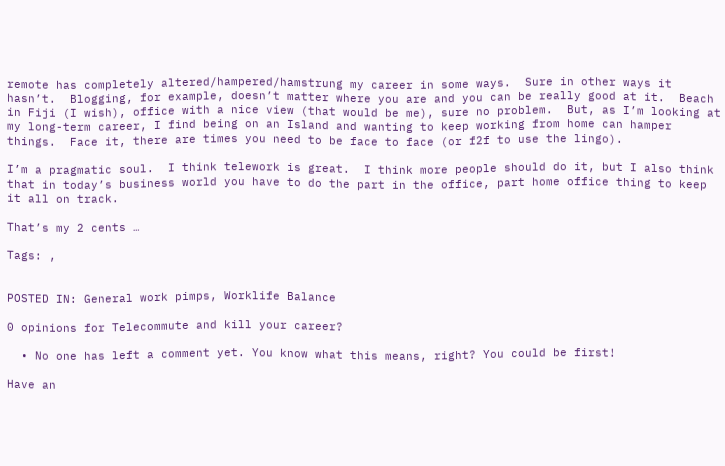remote has completely altered/hampered/hamstrung my career in some ways.  Sure in other ways it hasn’t.  Blogging, for example, doesn’t matter where you are and you can be really good at it.  Beach in Fiji (I wish), office with a nice view (that would be me), sure no problem.  But, as I’m looking at my long-term career, I find being on an Island and wanting to keep working from home can hamper things.  Face it, there are times you need to be face to face (or f2f to use the lingo).

I’m a pragmatic soul.  I think telework is great.  I think more people should do it, but I also think that in today’s business world you have to do the part in the office, part home office thing to keep it all on track.

That’s my 2 cents …

Tags: ,


POSTED IN: General work pimps, Worklife Balance

0 opinions for Telecommute and kill your career?

  • No one has left a comment yet. You know what this means, right? You could be first!

Have an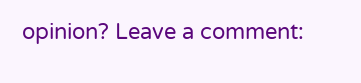opinion? Leave a comment: